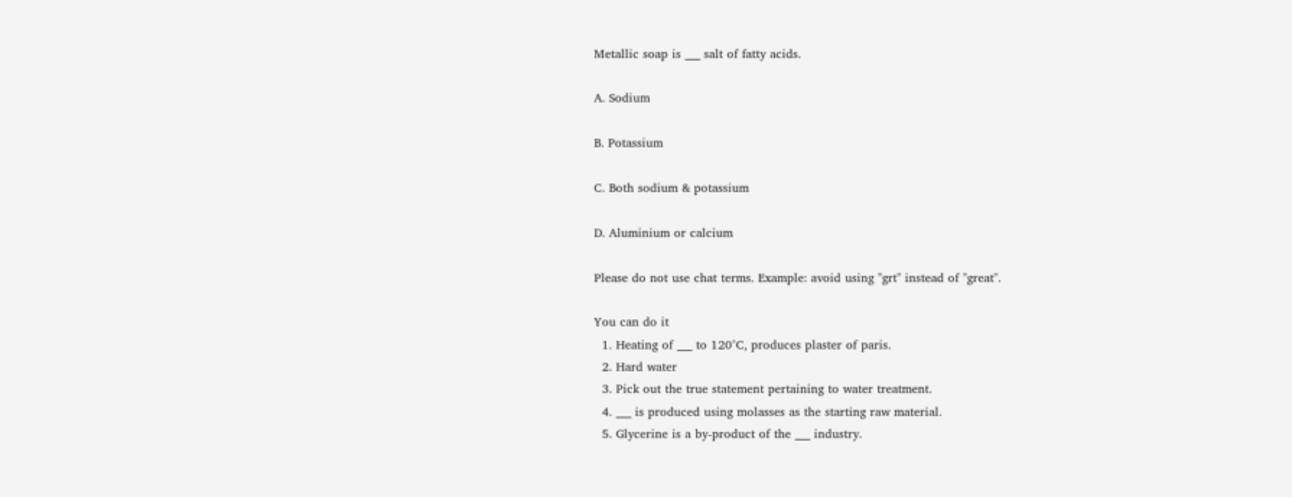Metallic soap is ___ salt of fatty acids.

A. Sodium

B. Potassium

C. Both sodium & potassium

D. Aluminium or calcium

Please do not use chat terms. Example: avoid using "grt" instead of "great".

You can do it
  1. Heating of ___ to 120°C, produces plaster of paris.
  2. Hard water
  3. Pick out the true statement pertaining to water treatment.
  4. ___ is produced using molasses as the starting raw material.
  5. Glycerine is a by-product of the ___ industry.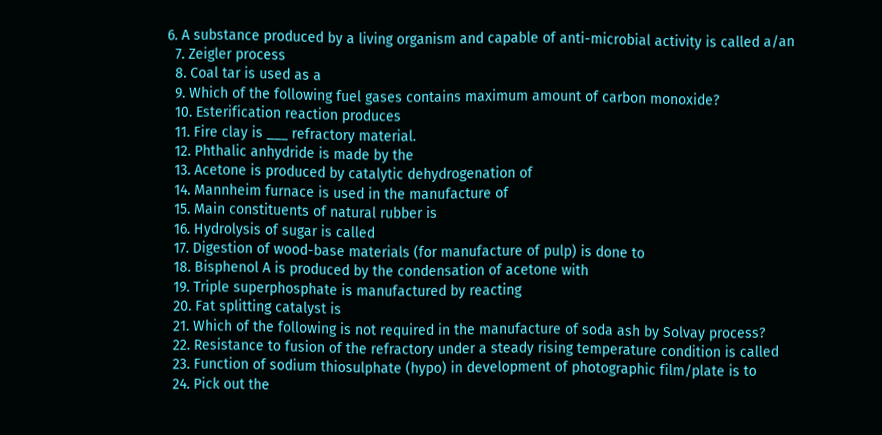6. A substance produced by a living organism and capable of anti-microbial activity is called a/an
  7. Zeigler process
  8. Coal tar is used as a
  9. Which of the following fuel gases contains maximum amount of carbon monoxide?
  10. Esterification reaction produces
  11. Fire clay is ___ refractory material.
  12. Phthalic anhydride is made by the
  13. Acetone is produced by catalytic dehydrogenation of
  14. Mannheim furnace is used in the manufacture of
  15. Main constituents of natural rubber is
  16. Hydrolysis of sugar is called
  17. Digestion of wood-base materials (for manufacture of pulp) is done to
  18. Bisphenol A is produced by the condensation of acetone with
  19. Triple superphosphate is manufactured by reacting
  20. Fat splitting catalyst is
  21. Which of the following is not required in the manufacture of soda ash by Solvay process?
  22. Resistance to fusion of the refractory under a steady rising temperature condition is called
  23. Function of sodium thiosulphate (hypo) in development of photographic film/plate is to
  24. Pick out the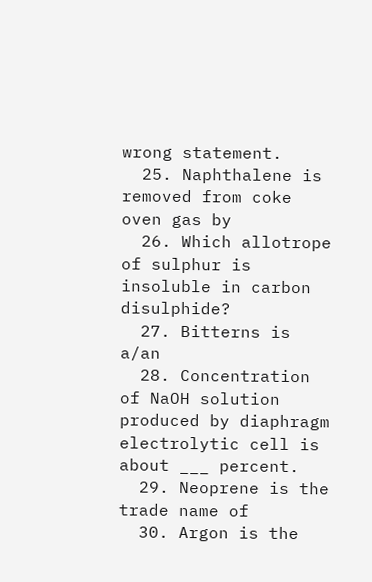wrong statement.
  25. Naphthalene is removed from coke oven gas by
  26. Which allotrope of sulphur is insoluble in carbon disulphide?
  27. Bitterns is a/an
  28. Concentration of NaOH solution produced by diaphragm electrolytic cell is about ___ percent.
  29. Neoprene is the trade name of
  30. Argon is the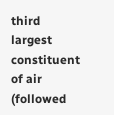third largest constituent of air (followed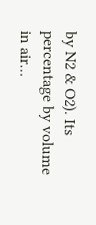by N2 & O2). Its percentage by volume in air…